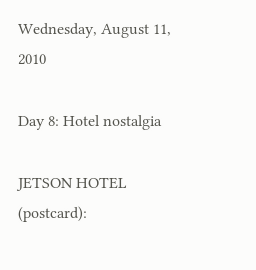Wednesday, August 11, 2010

Day 8: Hotel nostalgia

JETSON HOTEL (postcard):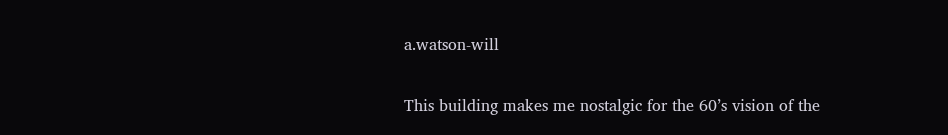a.watson-will

This building makes me nostalgic for the 60’s vision of the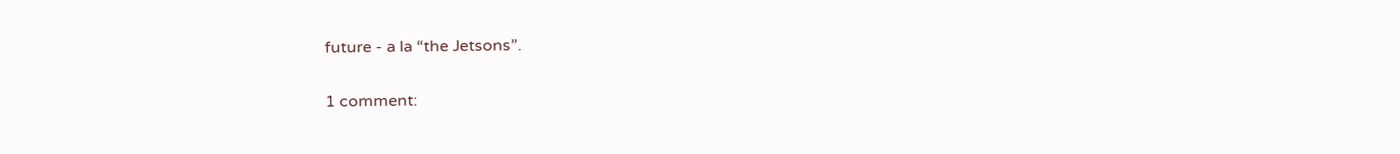future - a la “the Jetsons”.

1 comment: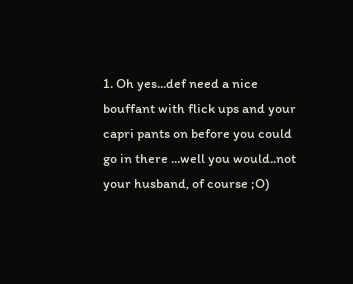1. Oh yes...def need a nice bouffant with flick ups and your capri pants on before you could go in there ...well you would..not your husband, of course ;O)